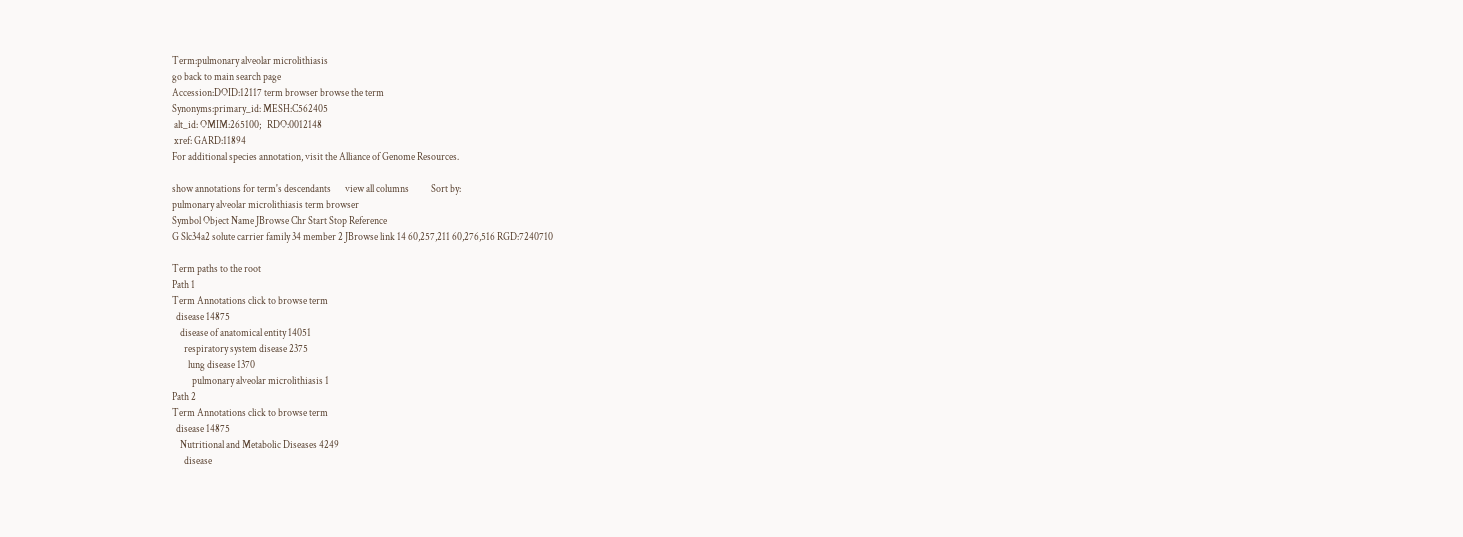Term:pulmonary alveolar microlithiasis
go back to main search page
Accession:DOID:12117 term browser browse the term
Synonyms:primary_id: MESH:C562405
 alt_id: OMIM:265100;   RDO:0012148
 xref: GARD:11894
For additional species annotation, visit the Alliance of Genome Resources.

show annotations for term's descendants       view all columns           Sort by:
pulmonary alveolar microlithiasis term browser
Symbol Object Name JBrowse Chr Start Stop Reference
G Slc34a2 solute carrier family 34 member 2 JBrowse link 14 60,257,211 60,276,516 RGD:7240710

Term paths to the root
Path 1
Term Annotations click to browse term
  disease 14875
    disease of anatomical entity 14051
      respiratory system disease 2375
        lung disease 1370
          pulmonary alveolar microlithiasis 1
Path 2
Term Annotations click to browse term
  disease 14875
    Nutritional and Metabolic Diseases 4249
      disease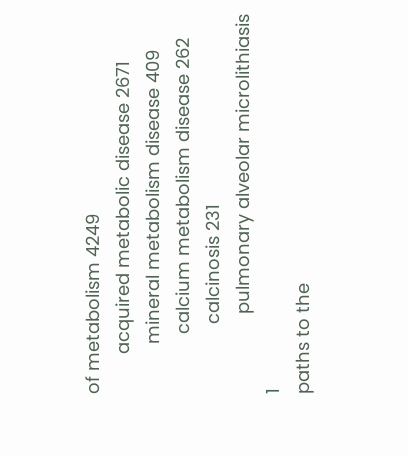of metabolism 4249
        acquired metabolic disease 2671
          mineral metabolism disease 409
            calcium metabolism disease 262
              calcinosis 231
                pulmonary alveolar microlithiasis 1
paths to the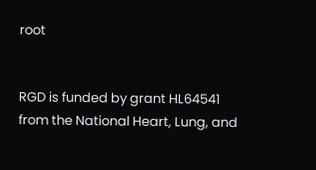root


RGD is funded by grant HL64541 from the National Heart, Lung, and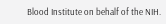Blood Institute on behalf of the NIH.